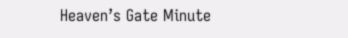Heaven’s Gate Minute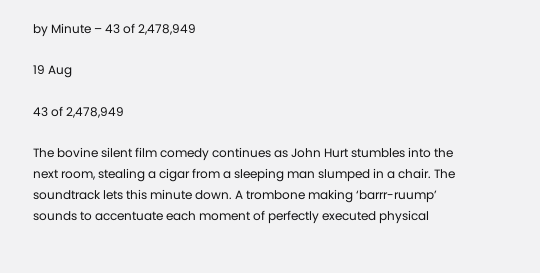by Minute – 43 of 2,478,949

19 Aug

43 of 2,478,949

The bovine silent film comedy continues as John Hurt stumbles into the next room, stealing a cigar from a sleeping man slumped in a chair. The soundtrack lets this minute down. A trombone making ‘barrr-ruump’ sounds to accentuate each moment of perfectly executed physical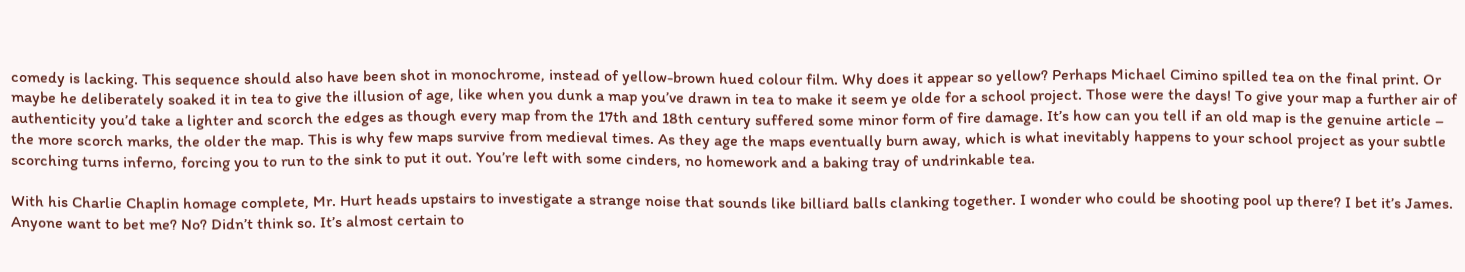comedy is lacking. This sequence should also have been shot in monochrome, instead of yellow-brown hued colour film. Why does it appear so yellow? Perhaps Michael Cimino spilled tea on the final print. Or maybe he deliberately soaked it in tea to give the illusion of age, like when you dunk a map you’ve drawn in tea to make it seem ye olde for a school project. Those were the days! To give your map a further air of authenticity you’d take a lighter and scorch the edges as though every map from the 17th and 18th century suffered some minor form of fire damage. It’s how can you tell if an old map is the genuine article – the more scorch marks, the older the map. This is why few maps survive from medieval times. As they age the maps eventually burn away, which is what inevitably happens to your school project as your subtle scorching turns inferno, forcing you to run to the sink to put it out. You’re left with some cinders, no homework and a baking tray of undrinkable tea.

With his Charlie Chaplin homage complete, Mr. Hurt heads upstairs to investigate a strange noise that sounds like billiard balls clanking together. I wonder who could be shooting pool up there? I bet it’s James. Anyone want to bet me? No? Didn’t think so. It’s almost certain to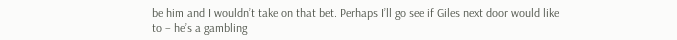be him and I wouldn’t take on that bet. Perhaps I’ll go see if Giles next door would like to – he’s a gambling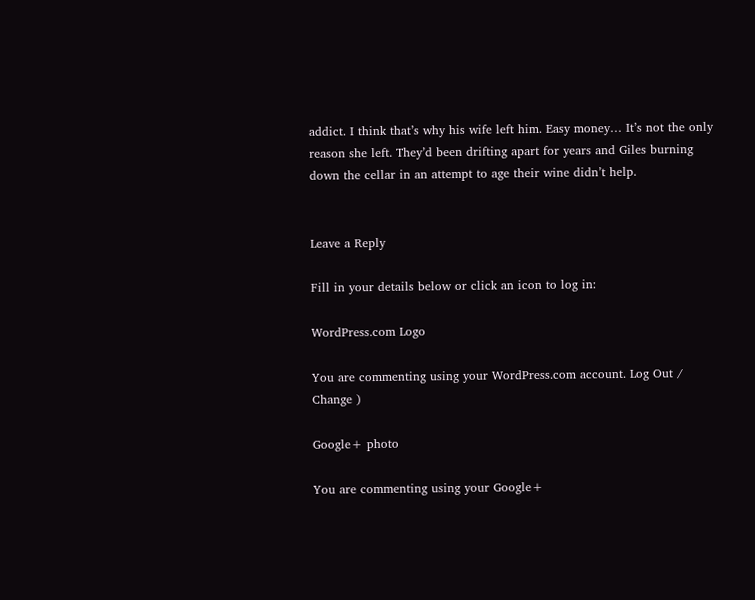addict. I think that’s why his wife left him. Easy money… It’s not the only reason she left. They’d been drifting apart for years and Giles burning down the cellar in an attempt to age their wine didn’t help.


Leave a Reply

Fill in your details below or click an icon to log in:

WordPress.com Logo

You are commenting using your WordPress.com account. Log Out /  Change )

Google+ photo

You are commenting using your Google+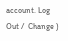account. Log Out /  Change )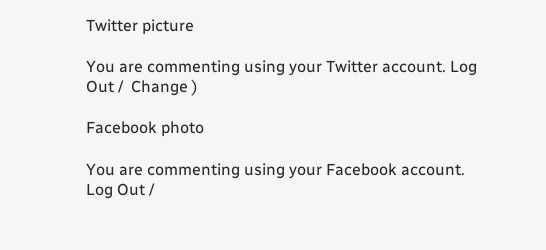Twitter picture

You are commenting using your Twitter account. Log Out /  Change )

Facebook photo

You are commenting using your Facebook account. Log Out /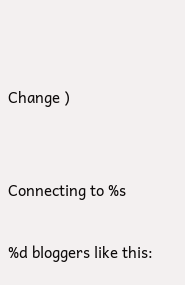Change )


Connecting to %s

%d bloggers like this: